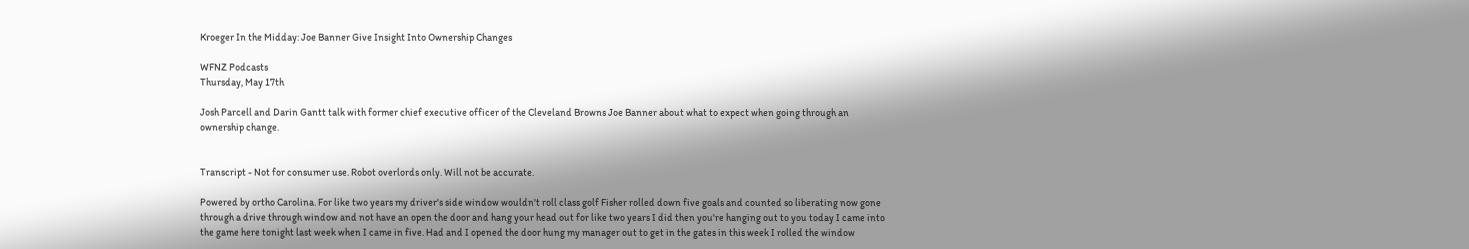Kroeger In the Midday: Joe Banner Give Insight Into Ownership Changes

WFNZ Podcasts
Thursday, May 17th

Josh Parcell and Darin Gantt talk with former chief executive officer of the Cleveland Browns Joe Banner about what to expect when going through an ownership change.


Transcript - Not for consumer use. Robot overlords only. Will not be accurate.

Powered by ortho Carolina. For like two years my driver's side window wouldn't roll class golf Fisher rolled down five goals and counted so liberating now gone through a drive through window and not have an open the door and hang your head out for like two years I did then you're hanging out to you today I came into the game here tonight last week when I came in five. Had and I opened the door hung my manager out to get in the gates in this week I rolled the window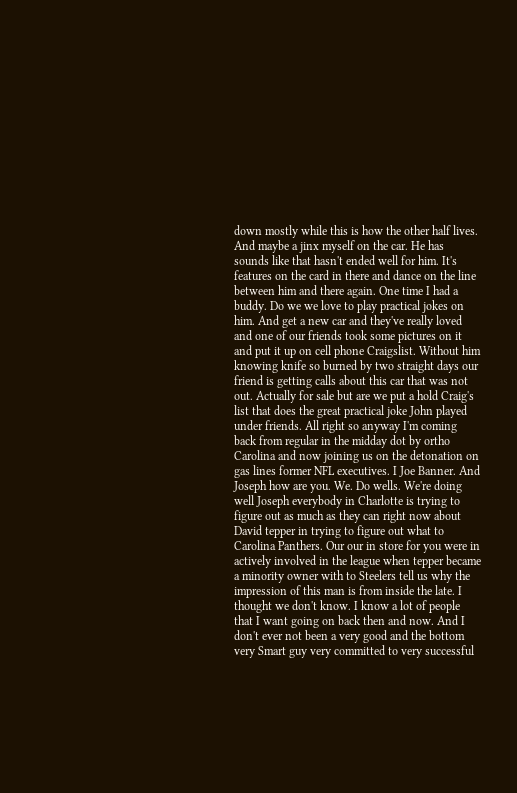down mostly while this is how the other half lives. And maybe a jinx myself on the car. He has sounds like that hasn't ended well for him. It's features on the card in there and dance on the line between him and there again. One time I had a buddy. Do we we love to play practical jokes on him. And get a new car and they've really loved and one of our friends took some pictures on it and put it up on cell phone Craigslist. Without him knowing knife so burned by two straight days our friend is getting calls about this car that was not out. Actually for sale but are we put a hold Craig's list that does the great practical joke John played under friends. All right so anyway I'm coming back from regular in the midday dot by ortho Carolina and now joining us on the detonation on gas lines former NFL executives. I Joe Banner. And Joseph how are you. We. Do wells. We're doing well Joseph everybody in Charlotte is trying to figure out as much as they can right now about David tepper in trying to figure out what to Carolina Panthers. Our our in store for you were in actively involved in the league when tepper became a minority owner with to Steelers tell us why the impression of this man is from inside the late. I thought we don't know. I know a lot of people that I want going on back then and now. And I don't ever not been a very good and the bottom very Smart guy very committed to very successful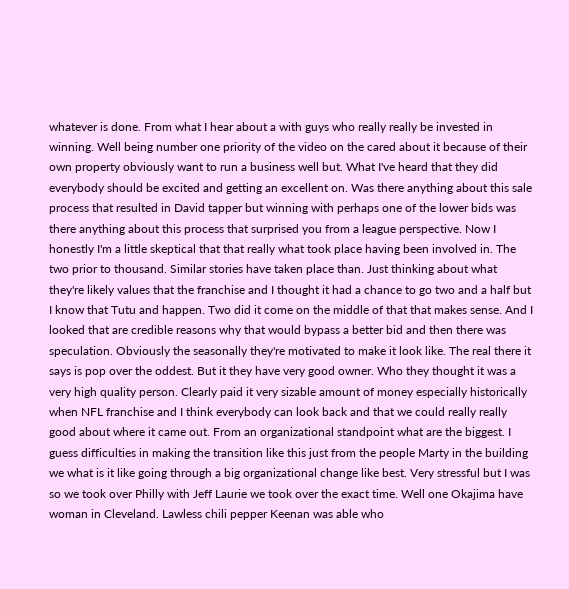whatever is done. From what I hear about a with guys who really really be invested in winning. Well being number one priority of the video on the cared about it because of their own property obviously want to run a business well but. What I've heard that they did everybody should be excited and getting an excellent on. Was there anything about this sale process that resulted in David tapper but winning with perhaps one of the lower bids was there anything about this process that surprised you from a league perspective. Now I honestly I'm a little skeptical that that really what took place having been involved in. The two prior to thousand. Similar stories have taken place than. Just thinking about what they're likely values that the franchise and I thought it had a chance to go two and a half but I know that Tutu and happen. Two did it come on the middle of that that makes sense. And I looked that are credible reasons why that would bypass a better bid and then there was speculation. Obviously the seasonally they're motivated to make it look like. The real there it says is pop over the oddest. But it they have very good owner. Who they thought it was a very high quality person. Clearly paid it very sizable amount of money especially historically when NFL franchise and I think everybody can look back and that we could really really good about where it came out. From an organizational standpoint what are the biggest. I guess difficulties in making the transition like this just from the people Marty in the building we what is it like going through a big organizational change like best. Very stressful but I was so we took over Philly with Jeff Laurie we took over the exact time. Well one Okajima have woman in Cleveland. Lawless chili pepper Keenan was able who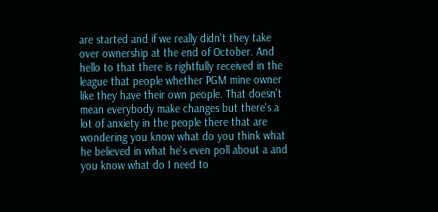are started and if we really didn't they take over ownership at the end of October. And hello to that there is rightfully received in the league that people whether PGM mine owner like they have their own people. That doesn't mean everybody make changes but there's a lot of anxiety in the people there that are wondering you know what do you think what he believed in what he's even poll about a and you know what do I need to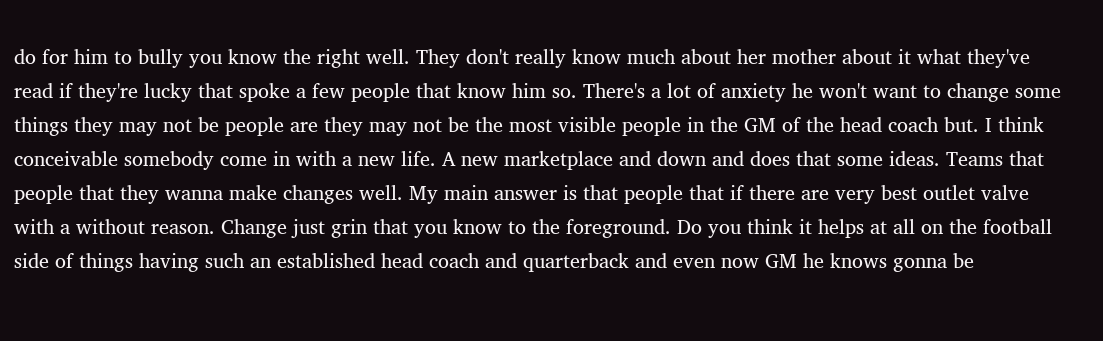do for him to bully you know the right well. They don't really know much about her mother about it what they've read if they're lucky that spoke a few people that know him so. There's a lot of anxiety he won't want to change some things they may not be people are they may not be the most visible people in the GM of the head coach but. I think conceivable somebody come in with a new life. A new marketplace and down and does that some ideas. Teams that people that they wanna make changes well. My main answer is that people that if there are very best outlet valve with a without reason. Change just grin that you know to the foreground. Do you think it helps at all on the football side of things having such an established head coach and quarterback and even now GM he knows gonna be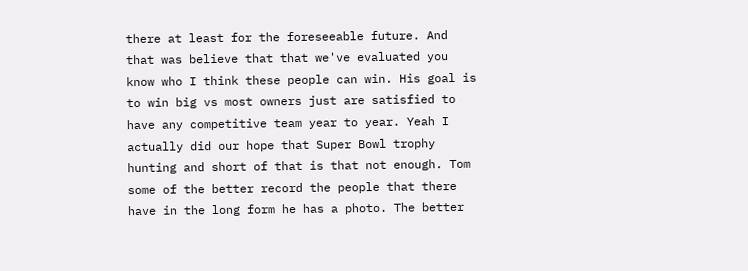there at least for the foreseeable future. And that was believe that that we've evaluated you know who I think these people can win. His goal is to win big vs most owners just are satisfied to have any competitive team year to year. Yeah I actually did our hope that Super Bowl trophy hunting and short of that is that not enough. Tom some of the better record the people that there have in the long form he has a photo. The better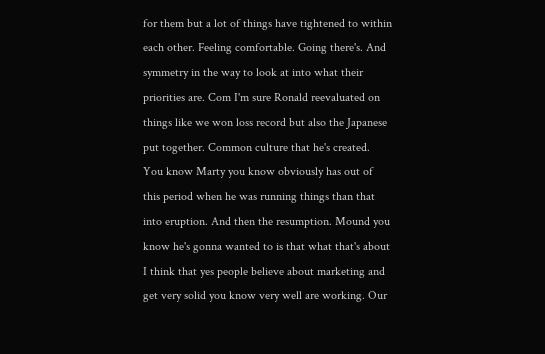for them but a lot of things have tightened to within each other. Feeling comfortable. Going there's. And symmetry in the way to look at into what their priorities are. Com I'm sure Ronald reevaluated on things like we won loss record but also the Japanese put together. Common culture that he's created. You know Marty you know obviously has out of this period when he was running things than that into eruption. And then the resumption. Mound you know he's gonna wanted to is that what that's about I think that yes people believe about marketing and get very solid you know very well are working. Our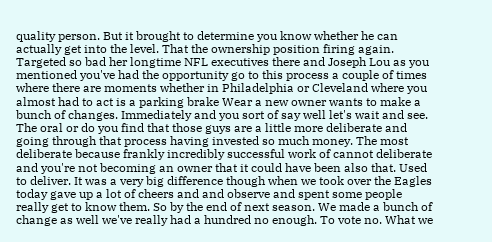quality person. But it brought to determine you know whether he can actually get into the level. That the ownership position firing again. Targeted so bad her longtime NFL executives there and Joseph Lou as you mentioned you've had the opportunity go to this process a couple of times where there are moments whether in Philadelphia or Cleveland where you almost had to act is a parking brake Wear a new owner wants to make a bunch of changes. Immediately and you sort of say well let's wait and see. The oral or do you find that those guys are a little more deliberate and going through that process having invested so much money. The most deliberate because frankly incredibly successful work of cannot deliberate and you're not becoming an owner that it could have been also that. Used to deliver. It was a very big difference though when we took over the Eagles today gave up a lot of cheers and and observe and spent some people really get to know them. So by the end of next season. We made a bunch of change as well we've really had a hundred no enough. To vote no. What we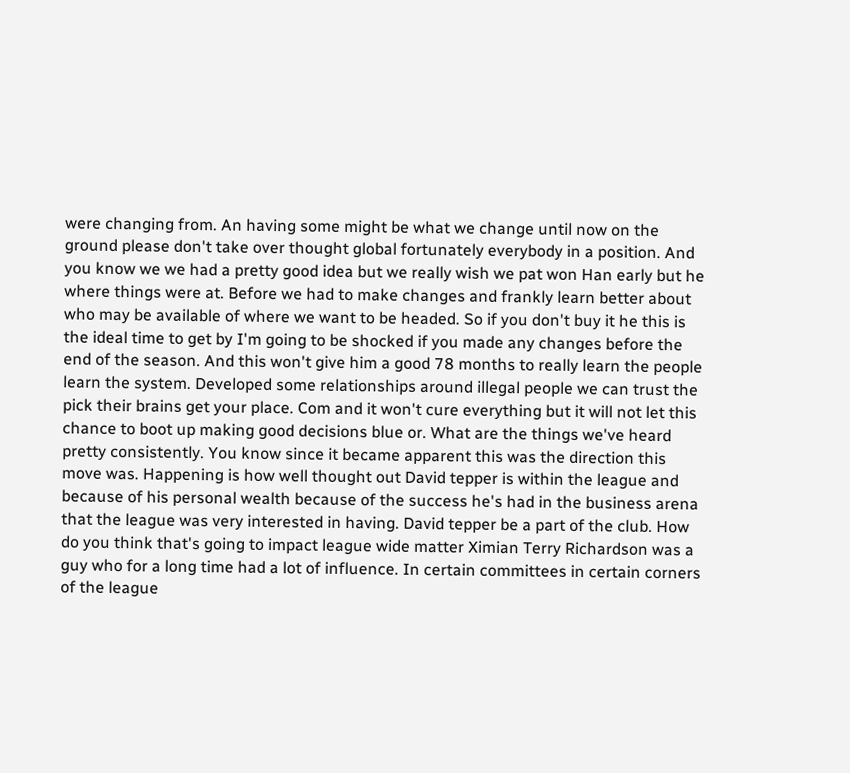were changing from. An having some might be what we change until now on the ground please don't take over thought global fortunately everybody in a position. And you know we we had a pretty good idea but we really wish we pat won Han early but he where things were at. Before we had to make changes and frankly learn better about who may be available of where we want to be headed. So if you don't buy it he this is the ideal time to get by I'm going to be shocked if you made any changes before the end of the season. And this won't give him a good 78 months to really learn the people learn the system. Developed some relationships around illegal people we can trust the pick their brains get your place. Com and it won't cure everything but it will not let this chance to boot up making good decisions blue or. What are the things we've heard pretty consistently. You know since it became apparent this was the direction this move was. Happening is how well thought out David tepper is within the league and because of his personal wealth because of the success he's had in the business arena that the league was very interested in having. David tepper be a part of the club. How do you think that's going to impact league wide matter Ximian Terry Richardson was a guy who for a long time had a lot of influence. In certain committees in certain corners of the league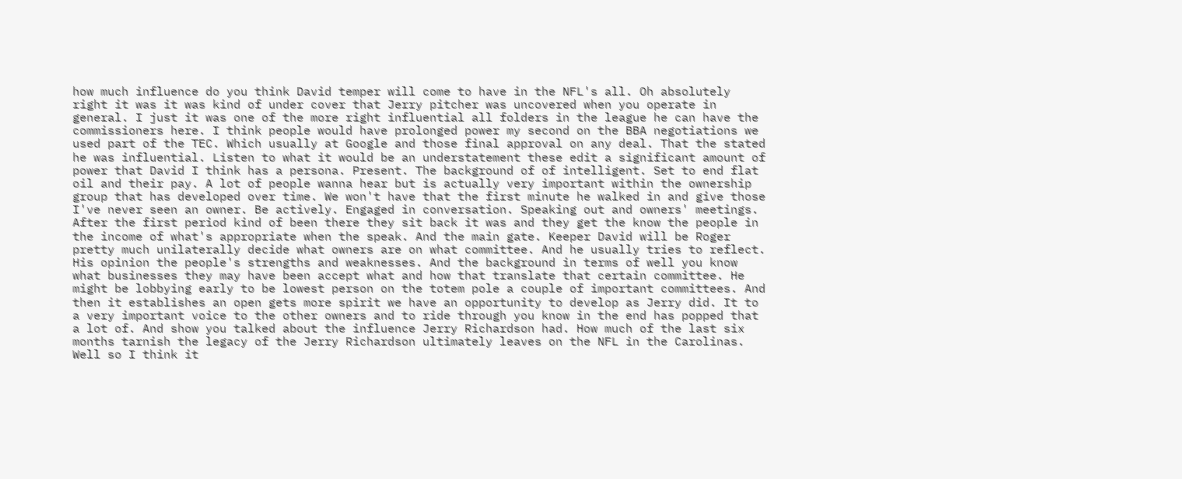how much influence do you think David temper will come to have in the NFL's all. Oh absolutely right it was it was kind of under cover that Jerry pitcher was uncovered when you operate in general. I just it was one of the more right influential all folders in the league he can have the commissioners here. I think people would have prolonged power my second on the BBA negotiations we used part of the TEC. Which usually at Google and those final approval on any deal. That the stated he was influential. Listen to what it would be an understatement these edit a significant amount of power that David I think has a persona. Present. The background of of intelligent. Set to end flat oil and their pay. A lot of people wanna hear but is actually very important within the ownership group that has developed over time. We won't have that the first minute he walked in and give those I've never seen an owner. Be actively. Engaged in conversation. Speaking out and owners' meetings. After the first period kind of been there they sit back it was and they get the know the people in the income of what's appropriate when the speak. And the main gate. Keeper David will be Roger pretty much unilaterally decide what owners are on what committee. And he usually tries to reflect. His opinion the people's strengths and weaknesses. And the background in terms of well you know what businesses they may have been accept what and how that translate that certain committee. He might be lobbying early to be lowest person on the totem pole a couple of important committees. And then it establishes an open gets more spirit we have an opportunity to develop as Jerry did. It to a very important voice to the other owners and to ride through you know in the end has popped that a lot of. And show you talked about the influence Jerry Richardson had. How much of the last six months tarnish the legacy of the Jerry Richardson ultimately leaves on the NFL in the Carolinas. Well so I think it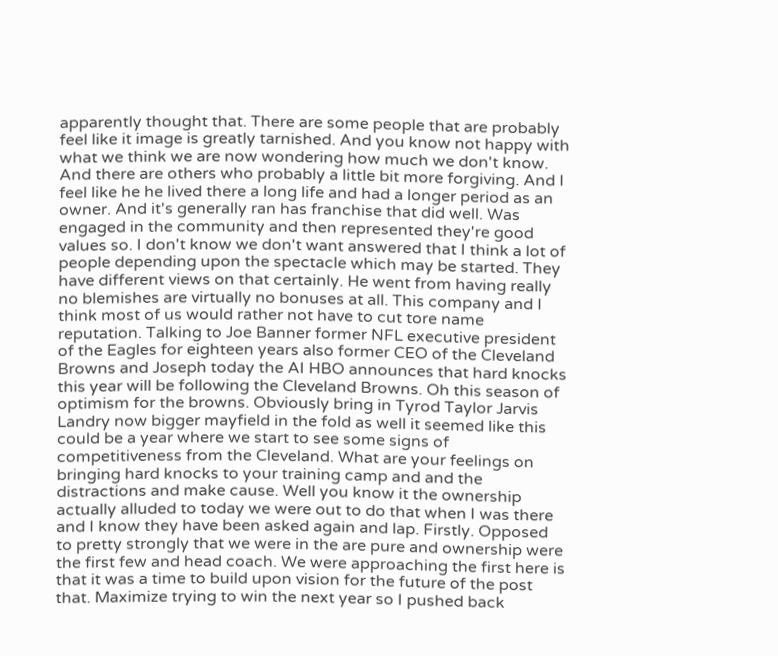apparently thought that. There are some people that are probably feel like it image is greatly tarnished. And you know not happy with what we think we are now wondering how much we don't know. And there are others who probably a little bit more forgiving. And I feel like he he lived there a long life and had a longer period as an owner. And it's generally ran has franchise that did well. Was engaged in the community and then represented they're good values so. I don't know we don't want answered that I think a lot of people depending upon the spectacle which may be started. They have different views on that certainly. He went from having really no blemishes are virtually no bonuses at all. This company and I think most of us would rather not have to cut tore name reputation. Talking to Joe Banner former NFL executive president of the Eagles for eighteen years also former CEO of the Cleveland Browns and Joseph today the AI HBO announces that hard knocks this year will be following the Cleveland Browns. Oh this season of optimism for the browns. Obviously bring in Tyrod Taylor Jarvis Landry now bigger mayfield in the fold as well it seemed like this could be a year where we start to see some signs of competitiveness from the Cleveland. What are your feelings on bringing hard knocks to your training camp and and the distractions and make cause. Well you know it the ownership actually alluded to today we were out to do that when I was there and I know they have been asked again and lap. Firstly. Opposed to pretty strongly that we were in the are pure and ownership were the first few and head coach. We were approaching the first here is that it was a time to build upon vision for the future of the post that. Maximize trying to win the next year so I pushed back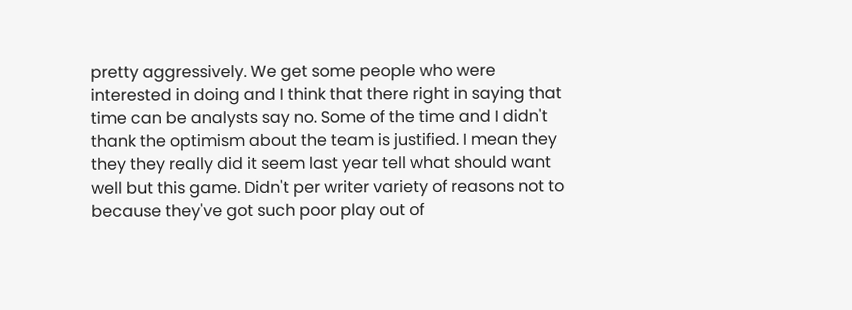pretty aggressively. We get some people who were interested in doing and I think that there right in saying that time can be analysts say no. Some of the time and I didn't thank the optimism about the team is justified. I mean they they they really did it seem last year tell what should want well but this game. Didn't per writer variety of reasons not to because they've got such poor play out of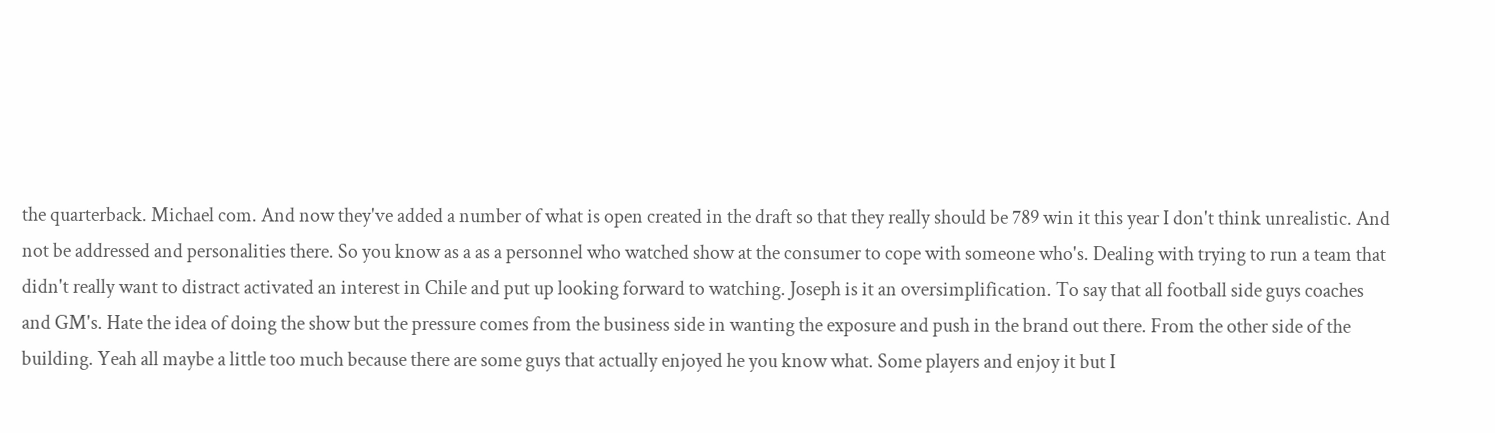the quarterback. Michael com. And now they've added a number of what is open created in the draft so that they really should be 789 win it this year I don't think unrealistic. And not be addressed and personalities there. So you know as a as a personnel who watched show at the consumer to cope with someone who's. Dealing with trying to run a team that didn't really want to distract activated an interest in Chile and put up looking forward to watching. Joseph is it an oversimplification. To say that all football side guys coaches and GM's. Hate the idea of doing the show but the pressure comes from the business side in wanting the exposure and push in the brand out there. From the other side of the building. Yeah all maybe a little too much because there are some guys that actually enjoyed he you know what. Some players and enjoy it but I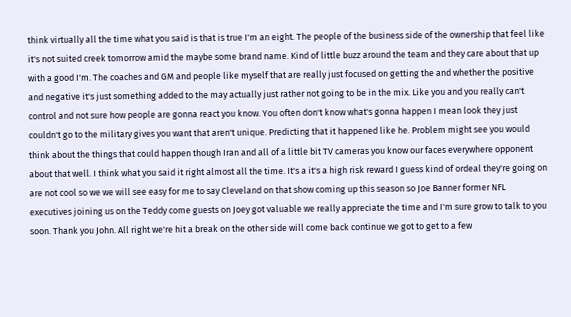think virtually all the time what you said is that is true I'm an eight. The people of the business side of the ownership that feel like it's not suited creek tomorrow amid the maybe some brand name. Kind of little buzz around the team and they care about that up with a good I'm. The coaches and GM and people like myself that are really just focused on getting the and whether the positive and negative it's just something added to the may actually just rather not going to be in the mix. Like you and you really can't control and not sure how people are gonna react you know. You often don't know what's gonna happen I mean look they just couldn't go to the military gives you want that aren't unique. Predicting that it happened like he. Problem might see you would think about the things that could happen though Iran and all of a little bit TV cameras you know our faces everywhere opponent about that well. I think what you said it right almost all the time. It's a it's a high risk reward I guess kind of ordeal they're going on are not cool so we we will see easy for me to say Cleveland on that show coming up this season so Joe Banner former NFL executives joining us on the Teddy come guests on Joey got valuable we really appreciate the time and I'm sure grow to talk to you soon. Thank you John. All right we're hit a break on the other side will come back continue we got to get to a few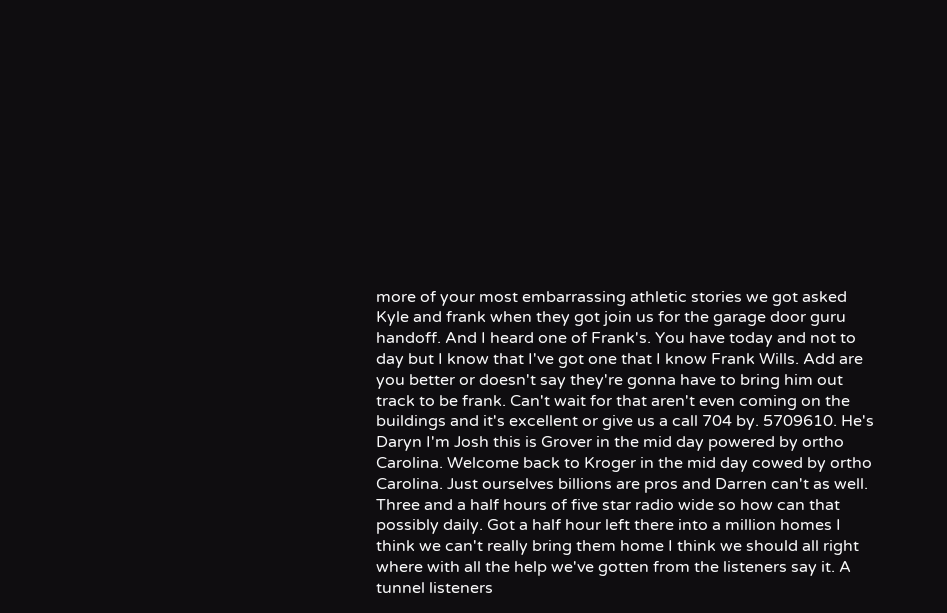more of your most embarrassing athletic stories we got asked Kyle and frank when they got join us for the garage door guru handoff. And I heard one of Frank's. You have today and not to day but I know that I've got one that I know Frank Wills. Add are you better or doesn't say they're gonna have to bring him out track to be frank. Can't wait for that aren't even coming on the buildings and it's excellent or give us a call 704 by. 5709610. He's Daryn I'm Josh this is Grover in the mid day powered by ortho Carolina. Welcome back to Kroger in the mid day cowed by ortho Carolina. Just ourselves billions are pros and Darren can't as well. Three and a half hours of five star radio wide so how can that possibly daily. Got a half hour left there into a million homes I think we can't really bring them home I think we should all right where with all the help we've gotten from the listeners say it. A tunnel listeners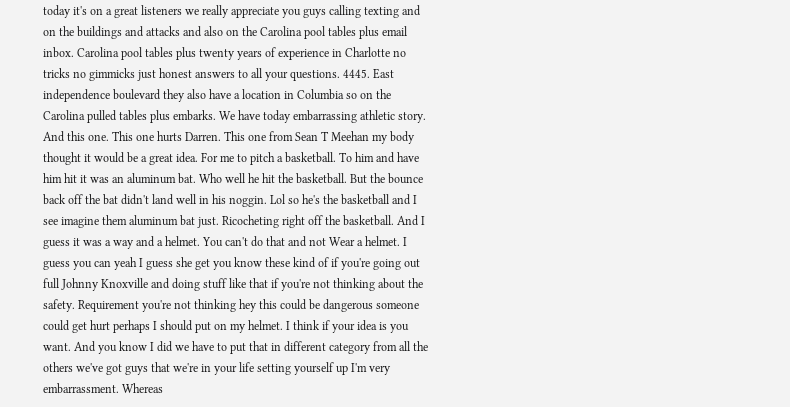today it's on a great listeners we really appreciate you guys calling texting and on the buildings and attacks and also on the Carolina pool tables plus email inbox. Carolina pool tables plus twenty years of experience in Charlotte no tricks no gimmicks just honest answers to all your questions. 4445. East independence boulevard they also have a location in Columbia so on the Carolina pulled tables plus embarks. We have today embarrassing athletic story. And this one. This one hurts Darren. This one from Sean T Meehan my body thought it would be a great idea. For me to pitch a basketball. To him and have him hit it was an aluminum bat. Who well he hit the basketball. But the bounce back off the bat didn't land well in his noggin. Lol so he's the basketball and I see imagine them aluminum bat just. Ricocheting right off the basketball. And I guess it was a way and a helmet. You can't do that and not Wear a helmet. I guess you can yeah I guess she get you know these kind of if you're going out full Johnny Knoxville and doing stuff like that if you're not thinking about the safety. Requirement you're not thinking hey this could be dangerous someone could get hurt perhaps I should put on my helmet. I think if your idea is you want. And you know I did we have to put that in different category from all the others we've got guys that we're in your life setting yourself up I'm very embarrassment. Whereas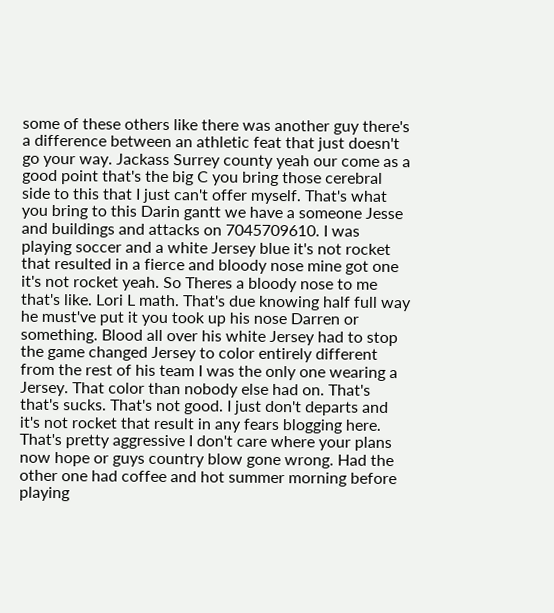some of these others like there was another guy there's a difference between an athletic feat that just doesn't go your way. Jackass Surrey county yeah our come as a good point that's the big C you bring those cerebral side to this that I just can't offer myself. That's what you bring to this Darin gantt we have a someone Jesse and buildings and attacks on 7045709610. I was playing soccer and a white Jersey blue it's not rocket that resulted in a fierce and bloody nose mine got one it's not rocket yeah. So Theres a bloody nose to me that's like. Lori L math. That's due knowing half full way he must've put it you took up his nose Darren or something. Blood all over his white Jersey had to stop the game changed Jersey to color entirely different from the rest of his team I was the only one wearing a Jersey. That color than nobody else had on. That's that's sucks. That's not good. I just don't departs and it's not rocket that result in any fears blogging here. That's pretty aggressive I don't care where your plans now hope or guys country blow gone wrong. Had the other one had coffee and hot summer morning before playing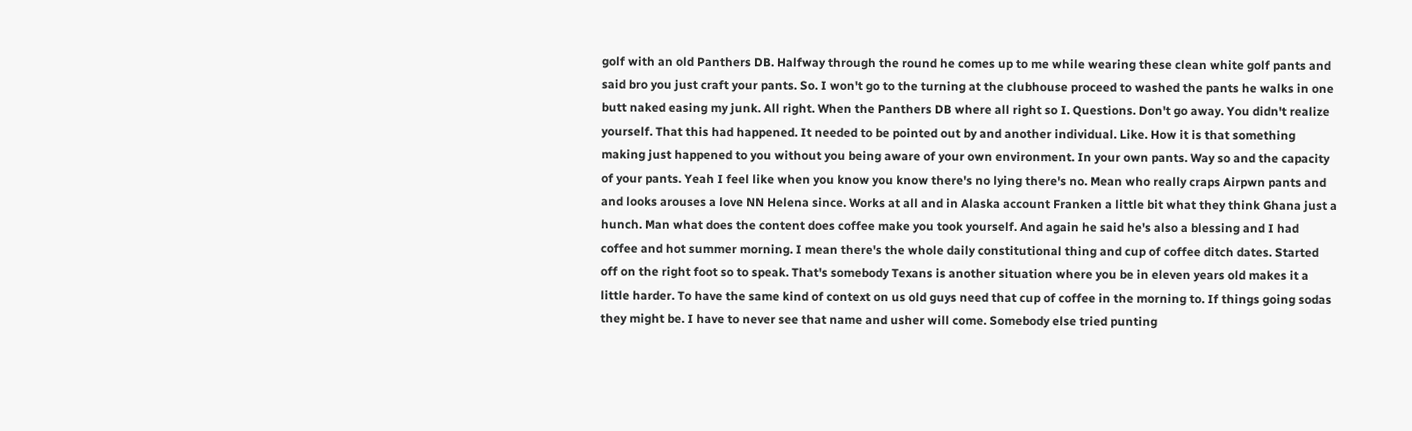golf with an old Panthers DB. Halfway through the round he comes up to me while wearing these clean white golf pants and said bro you just craft your pants. So. I won't go to the turning at the clubhouse proceed to washed the pants he walks in one butt naked easing my junk. All right. When the Panthers DB where all right so I. Questions. Don't go away. You didn't realize yourself. That this had happened. It needed to be pointed out by and another individual. Like. How it is that something making just happened to you without you being aware of your own environment. In your own pants. Way so and the capacity of your pants. Yeah I feel like when you know you know there's no lying there's no. Mean who really craps Airpwn pants and and looks arouses a love NN Helena since. Works at all and in Alaska account Franken a little bit what they think Ghana just a hunch. Man what does the content does coffee make you took yourself. And again he said he's also a blessing and I had coffee and hot summer morning. I mean there's the whole daily constitutional thing and cup of coffee ditch dates. Started off on the right foot so to speak. That's somebody Texans is another situation where you be in eleven years old makes it a little harder. To have the same kind of context on us old guys need that cup of coffee in the morning to. If things going sodas they might be. I have to never see that name and usher will come. Somebody else tried punting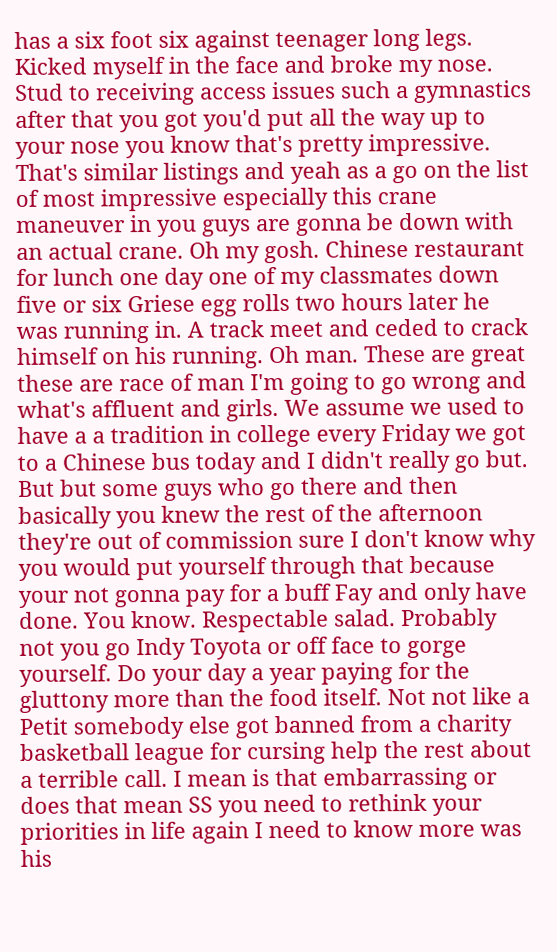has a six foot six against teenager long legs. Kicked myself in the face and broke my nose. Stud to receiving access issues such a gymnastics after that you got you'd put all the way up to your nose you know that's pretty impressive. That's similar listings and yeah as a go on the list of most impressive especially this crane maneuver in you guys are gonna be down with an actual crane. Oh my gosh. Chinese restaurant for lunch one day one of my classmates down five or six Griese egg rolls two hours later he was running in. A track meet and ceded to crack himself on his running. Oh man. These are great these are race of man I'm going to go wrong and what's affluent and girls. We assume we used to have a a tradition in college every Friday we got to a Chinese bus today and I didn't really go but. But but some guys who go there and then basically you knew the rest of the afternoon they're out of commission sure I don't know why you would put yourself through that because your not gonna pay for a buff Fay and only have done. You know. Respectable salad. Probably not you go Indy Toyota or off face to gorge yourself. Do your day a year paying for the gluttony more than the food itself. Not not like a Petit somebody else got banned from a charity basketball league for cursing help the rest about a terrible call. I mean is that embarrassing or does that mean SS you need to rethink your priorities in life again I need to know more was his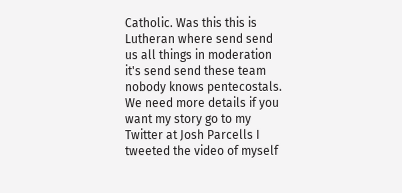Catholic. Was this this is Lutheran where send send us all things in moderation it's send send these team nobody knows pentecostals. We need more details if you want my story go to my Twitter at Josh Parcells I tweeted the video of myself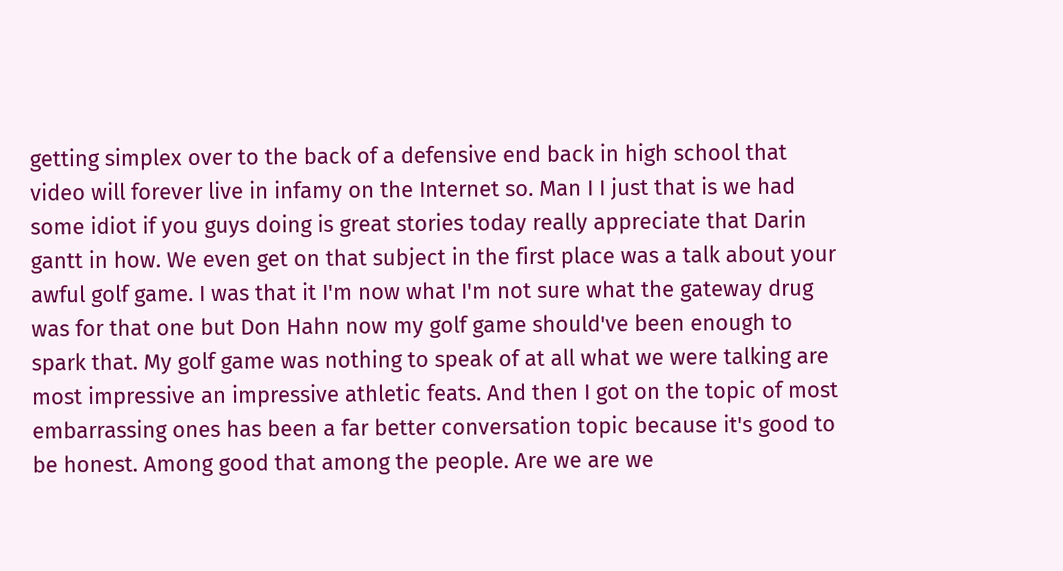getting simplex over to the back of a defensive end back in high school that video will forever live in infamy on the Internet so. Man I I just that is we had some idiot if you guys doing is great stories today really appreciate that Darin gantt in how. We even get on that subject in the first place was a talk about your awful golf game. I was that it I'm now what I'm not sure what the gateway drug was for that one but Don Hahn now my golf game should've been enough to spark that. My golf game was nothing to speak of at all what we were talking are most impressive an impressive athletic feats. And then I got on the topic of most embarrassing ones has been a far better conversation topic because it's good to be honest. Among good that among the people. Are we are we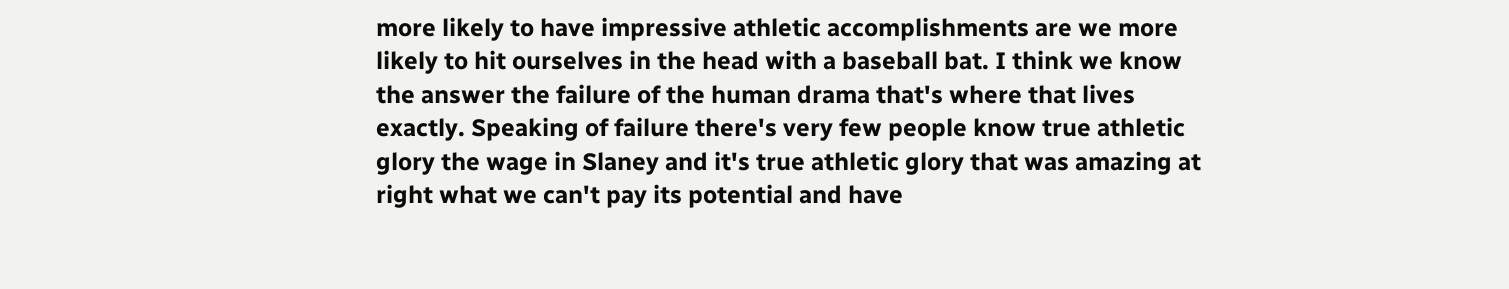more likely to have impressive athletic accomplishments are we more likely to hit ourselves in the head with a baseball bat. I think we know the answer the failure of the human drama that's where that lives exactly. Speaking of failure there's very few people know true athletic glory the wage in Slaney and it's true athletic glory that was amazing at right what we can't pay its potential and have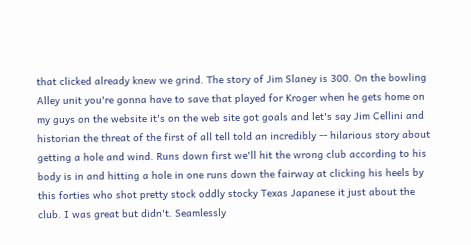that clicked already knew we grind. The story of Jim Slaney is 300. On the bowling Alley unit you're gonna have to save that played for Kroger when he gets home on my guys on the website it's on the web site got goals and let's say Jim Cellini and historian the threat of the first of all tell told an incredibly -- hilarious story about getting a hole and wind. Runs down first we'll hit the wrong club according to his body is in and hitting a hole in one runs down the fairway at clicking his heels by this forties who shot pretty stock oddly stocky Texas Japanese it just about the club. I was great but didn't. Seamlessly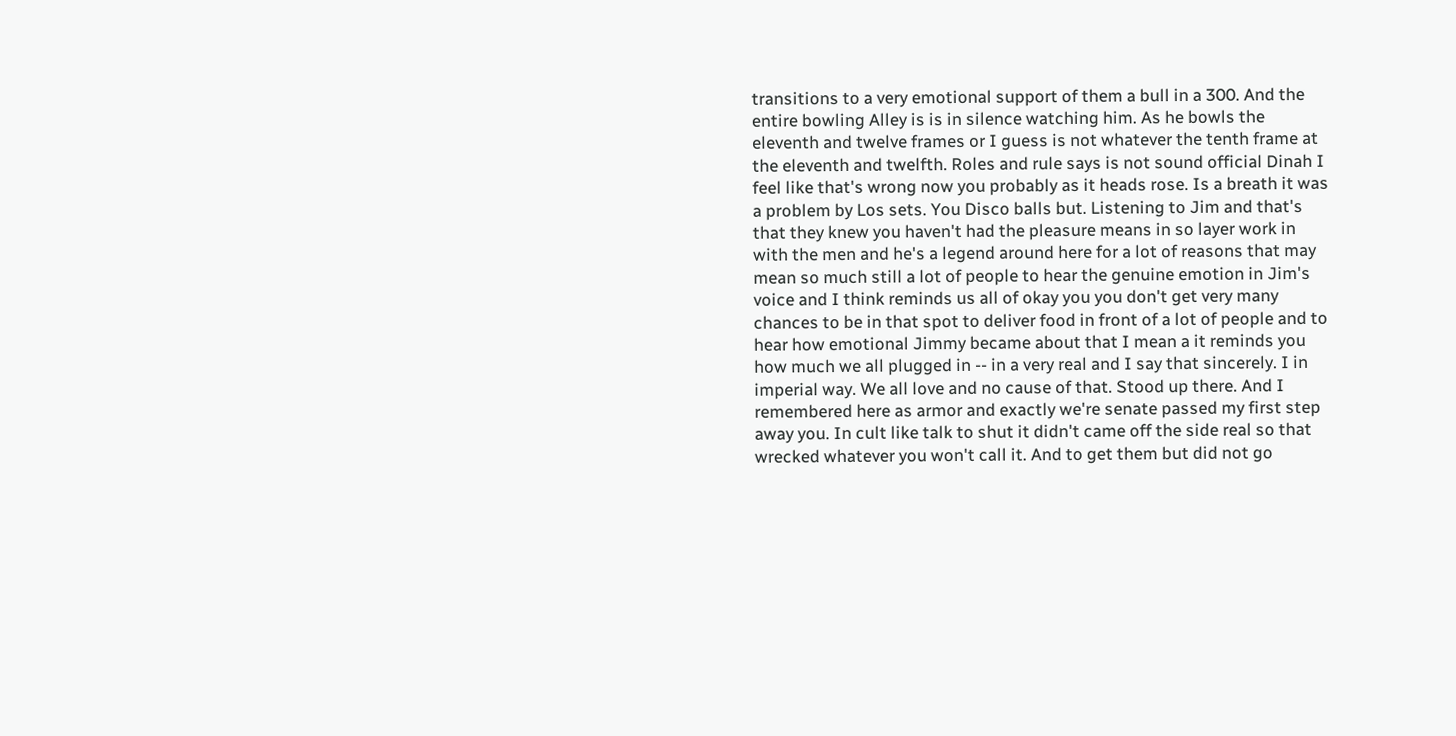transitions to a very emotional support of them a bull in a 300. And the entire bowling Alley is is in silence watching him. As he bowls the eleventh and twelve frames or I guess is not whatever the tenth frame at the eleventh and twelfth. Roles and rule says is not sound official Dinah I feel like that's wrong now you probably as it heads rose. Is a breath it was a problem by Los sets. You Disco balls but. Listening to Jim and that's that they knew you haven't had the pleasure means in so layer work in with the men and he's a legend around here for a lot of reasons that may mean so much still a lot of people to hear the genuine emotion in Jim's voice and I think reminds us all of okay you you don't get very many chances to be in that spot to deliver food in front of a lot of people and to hear how emotional Jimmy became about that I mean a it reminds you how much we all plugged in -- in a very real and I say that sincerely. I in imperial way. We all love and no cause of that. Stood up there. And I remembered here as armor and exactly we're senate passed my first step away you. In cult like talk to shut it didn't came off the side real so that wrecked whatever you won't call it. And to get them but did not go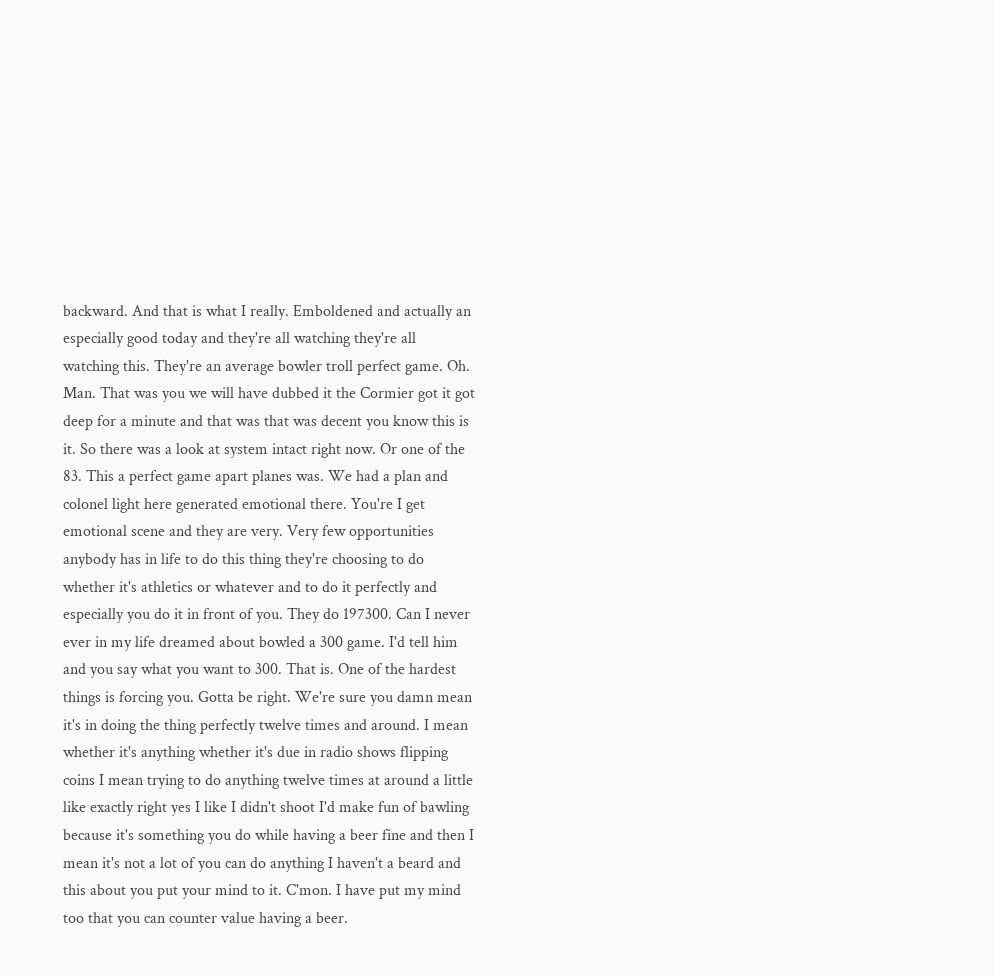backward. And that is what I really. Emboldened and actually an especially good today and they're all watching they're all watching this. They're an average bowler troll perfect game. Oh. Man. That was you we will have dubbed it the Cormier got it got deep for a minute and that was that was decent you know this is it. So there was a look at system intact right now. Or one of the 83. This a perfect game apart planes was. We had a plan and colonel light here generated emotional there. You're I get emotional scene and they are very. Very few opportunities anybody has in life to do this thing they're choosing to do whether it's athletics or whatever and to do it perfectly and especially you do it in front of you. They do 197300. Can I never ever in my life dreamed about bowled a 300 game. I'd tell him and you say what you want to 300. That is. One of the hardest things is forcing you. Gotta be right. We're sure you damn mean it's in doing the thing perfectly twelve times and around. I mean whether it's anything whether it's due in radio shows flipping coins I mean trying to do anything twelve times at around a little like exactly right yes I like I didn't shoot I'd make fun of bawling because it's something you do while having a beer fine and then I mean it's not a lot of you can do anything I haven't a beard and this about you put your mind to it. C'mon. I have put my mind too that you can counter value having a beer.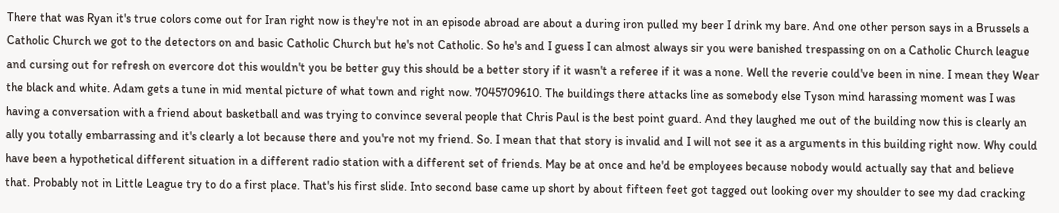There that was Ryan it's true colors come out for Iran right now is they're not in an episode abroad are about a during iron pulled my beer I drink my bare. And one other person says in a Brussels a Catholic Church we got to the detectors on and basic Catholic Church but he's not Catholic. So he's and I guess I can almost always sir you were banished trespassing on on a Catholic Church league and cursing out for refresh on evercore dot this wouldn't you be better guy this should be a better story if it wasn't a referee if it was a none. Well the reverie could've been in nine. I mean they Wear the black and white. Adam gets a tune in mid mental picture of what town and right now. 7045709610. The buildings there attacks line as somebody else Tyson mind harassing moment was I was having a conversation with a friend about basketball and was trying to convince several people that Chris Paul is the best point guard. And they laughed me out of the building now this is clearly an ally you totally embarrassing and it's clearly a lot because there and you're not my friend. So. I mean that that story is invalid and I will not see it as a arguments in this building right now. Why could have been a hypothetical different situation in a different radio station with a different set of friends. May be at once and he'd be employees because nobody would actually say that and believe that. Probably not in Little League try to do a first place. That's his first slide. Into second base came up short by about fifteen feet got tagged out looking over my shoulder to see my dad cracking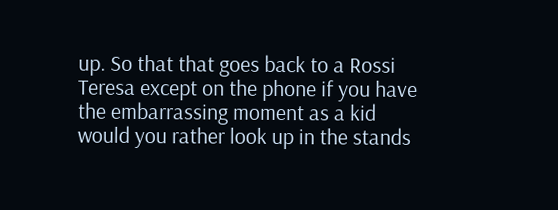up. So that that goes back to a Rossi Teresa except on the phone if you have the embarrassing moment as a kid would you rather look up in the stands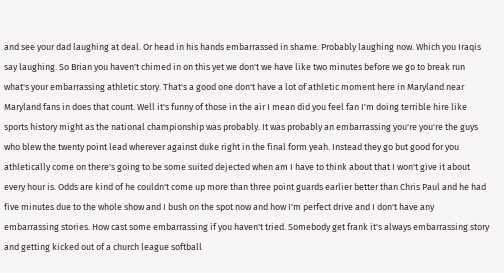and see your dad laughing at deal. Or head in his hands embarrassed in shame. Probably laughing now. Which you Iraqis say laughing. So Brian you haven't chimed in on this yet we don't we have like two minutes before we go to break run what's your embarrassing athletic story. That's a good one don't have a lot of athletic moment here in Maryland near Maryland fans in does that count. Well it's funny of those in the air I mean did you feel fan I'm doing terrible hire like sports history might as the national championship was probably. It was probably an embarrassing you're you're the guys who blew the twenty point lead wherever against duke right in the final form yeah. Instead they go but good for you athletically come on there's going to be some suited dejected when am I have to think about that I won't give it about every hour is. Odds are kind of he couldn't come up more than three point guards earlier better than Chris Paul and he had five minutes due to the whole show and I bush on the spot now and how I'm perfect drive and I don't have any embarrassing stories. How cast some embarrassing if you haven't tried. Somebody get frank it's always embarrassing story and getting kicked out of a church league softball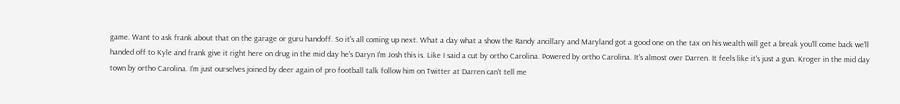game. Want to ask frank about that on the garage or guru handoff. So it's all coming up next. What a day what a show the Randy ancillary and Maryland got a good one on the tax on his wealth will get a break you'll come back we'll handed off to Kyle and frank give it right here on drug in the mid day he's Daryn I'm Josh this is. Like I said a cut by ortho Carolina. Powered by ortho Carolina. It's almost over Darren. It feels like it's just a gun. Kroger in the mid day town by ortho Carolina. I'm just ourselves joined by deer again of pro football talk follow him on Twitter at Darren can't tell me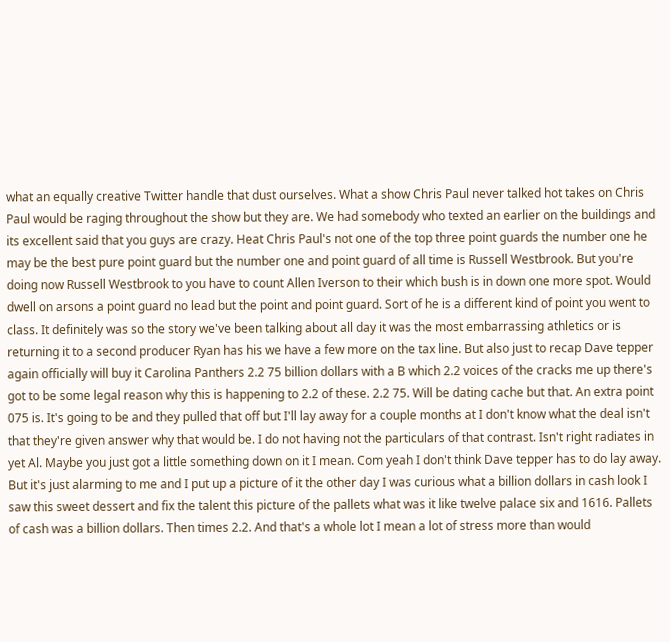what an equally creative Twitter handle that dust ourselves. What a show Chris Paul never talked hot takes on Chris Paul would be raging throughout the show but they are. We had somebody who texted an earlier on the buildings and its excellent said that you guys are crazy. Heat Chris Paul's not one of the top three point guards the number one he may be the best pure point guard but the number one and point guard of all time is Russell Westbrook. But you're doing now Russell Westbrook to you have to count Allen Iverson to their which bush is in down one more spot. Would dwell on arsons a point guard no lead but the point and point guard. Sort of he is a different kind of point you went to class. It definitely was so the story we've been talking about all day it was the most embarrassing athletics or is returning it to a second producer Ryan has his we have a few more on the tax line. But also just to recap Dave tepper again officially will buy it Carolina Panthers 2.2 75 billion dollars with a B which 2.2 voices of the cracks me up there's got to be some legal reason why this is happening to 2.2 of these. 2.2 75. Will be dating cache but that. An extra point 075 is. It's going to be and they pulled that off but I'll lay away for a couple months at I don't know what the deal isn't that they're given answer why that would be. I do not having not the particulars of that contrast. Isn't right radiates in yet Al. Maybe you just got a little something down on it I mean. Com yeah I don't think Dave tepper has to do lay away. But it's just alarming to me and I put up a picture of it the other day I was curious what a billion dollars in cash look I saw this sweet dessert and fix the talent this picture of the pallets what was it like twelve palace six and 1616. Pallets of cash was a billion dollars. Then times 2.2. And that's a whole lot I mean a lot of stress more than would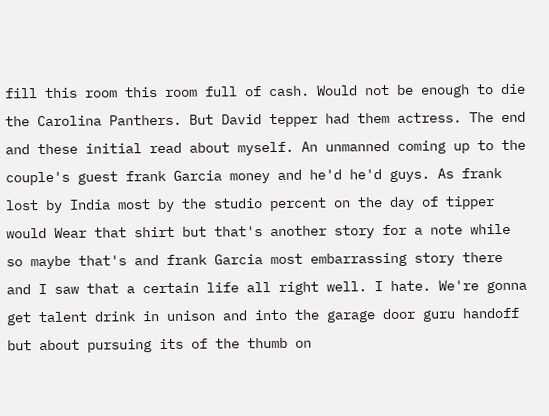fill this room this room full of cash. Would not be enough to die the Carolina Panthers. But David tepper had them actress. The end and these initial read about myself. An unmanned coming up to the couple's guest frank Garcia money and he'd he'd guys. As frank lost by India most by the studio percent on the day of tipper would Wear that shirt but that's another story for a note while so maybe that's and frank Garcia most embarrassing story there and I saw that a certain life all right well. I hate. We're gonna get talent drink in unison and into the garage door guru handoff but about pursuing its of the thumb on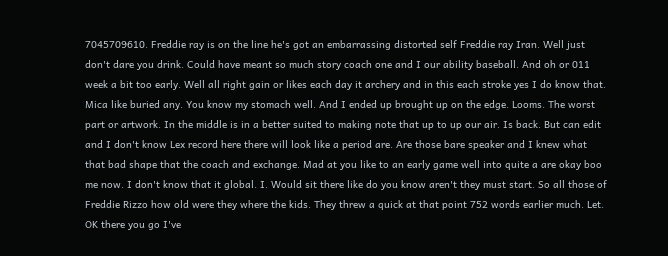7045709610. Freddie ray is on the line he's got an embarrassing distorted self Freddie ray Iran. Well just don't dare you drink. Could have meant so much story coach one and I our ability baseball. And oh or 011 week a bit too early. Well all right gain or likes each day it archery and in this each stroke yes I do know that. Mica like buried any. You know my stomach well. And I ended up brought up on the edge. Looms. The worst part or artwork. In the middle is in a better suited to making note that up to up our air. Is back. But can edit and I don't know Lex record here there will look like a period are. Are those bare speaker and I knew what that bad shape that the coach and exchange. Mad at you like to an early game well into quite a are okay boo me now. I don't know that it global. I. Would sit there like do you know aren't they must start. So all those of Freddie Rizzo how old were they where the kids. They threw a quick at that point 752 words earlier much. Let. OK there you go I've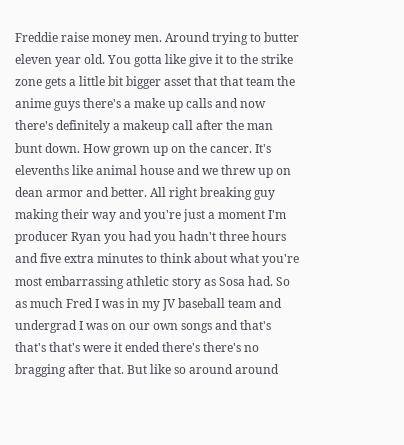Freddie raise money men. Around trying to butter eleven year old. You gotta like give it to the strike zone gets a little bit bigger asset that that team the anime guys there's a make up calls and now there's definitely a makeup call after the man bunt down. How grown up on the cancer. It's elevenths like animal house and we threw up on dean armor and better. All right breaking guy making their way and you're just a moment I'm producer Ryan you had you hadn't three hours and five extra minutes to think about what you're most embarrassing athletic story as Sosa had. So as much Fred I was in my JV baseball team and undergrad I was on our own songs and that's that's that's were it ended there's there's no bragging after that. But like so around around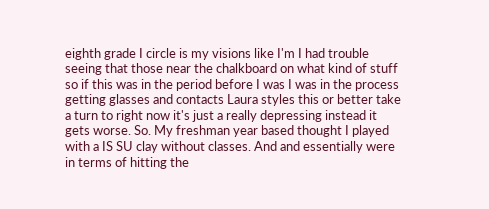eighth grade I circle is my visions like I'm I had trouble seeing that those near the chalkboard on what kind of stuff so if this was in the period before I was I was in the process getting glasses and contacts Laura styles this or better take a turn to right now it's just a really depressing instead it gets worse. So. My freshman year based thought I played with a IS SU clay without classes. And and essentially were in terms of hitting the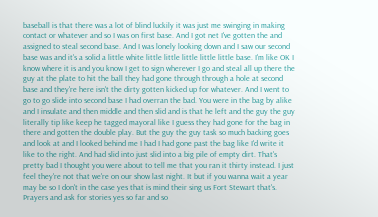baseball is that there was a lot of blind luckily it was just me swinging in making contact or whatever and so I was on first base. And I got net I've gotten the and assigned to steal second base. And I was lonely looking down and I saw our second base was and it's a solid a little white little little little little little base. I'm like OK I know where it is and you know I get to sign wherever I go and steal all up there the guy at the plate to hit the ball they had gone through through a hole at second base and they're here isn't the dirty gotten kicked up for whatever. And I went to go to go slide into second base I had overran the bad. You were in the bag by alike and I insulate and then middle and then slid and is that he left and the guy the guy literally tip like keep he tagged mayoral like I guess they had gone for the bag in there and gotten the double play. But the guy the guy task so much backing goes and look at and I looked behind me I had I had gone past the bag like I'd write it like to the right. And had slid into just slid into a big pile of empty dirt. That's pretty bad I thought you were about to tell me that you ran it thirty instead. I just feel they're not that we're on our show last night. It but if you wanna wait a year may be so I don't in the case yes that is mind their sing us Fort Stewart that's. Prayers and ask for stories yes so far and so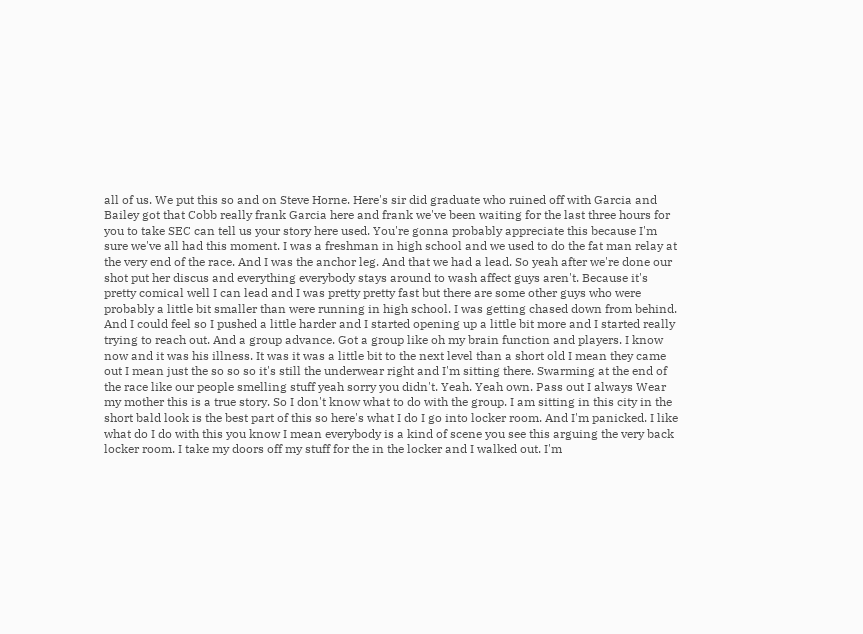all of us. We put this so and on Steve Horne. Here's sir did graduate who ruined off with Garcia and Bailey got that Cobb really frank Garcia here and frank we've been waiting for the last three hours for you to take SEC can tell us your story here used. You're gonna probably appreciate this because I'm sure we've all had this moment. I was a freshman in high school and we used to do the fat man relay at the very end of the race. And I was the anchor leg. And that we had a lead. So yeah after we're done our shot put her discus and everything everybody stays around to wash affect guys aren't. Because it's pretty comical well I can lead and I was pretty pretty fast but there are some other guys who were probably a little bit smaller than were running in high school. I was getting chased down from behind. And I could feel so I pushed a little harder and I started opening up a little bit more and I started really trying to reach out. And a group advance. Got a group like oh my brain function and players. I know now and it was his illness. It was it was a little bit to the next level than a short old I mean they came out I mean just the so so so it's still the underwear right and I'm sitting there. Swarming at the end of the race like our people smelling stuff yeah sorry you didn't. Yeah. Yeah own. Pass out I always Wear my mother this is a true story. So I don't know what to do with the group. I am sitting in this city in the short bald look is the best part of this so here's what I do I go into locker room. And I'm panicked. I like what do I do with this you know I mean everybody is a kind of scene you see this arguing the very back locker room. I take my doors off my stuff for the in the locker and I walked out. I'm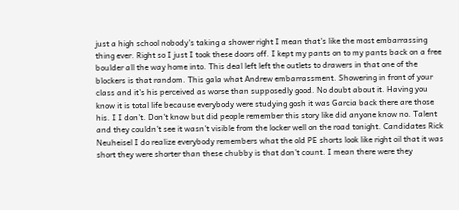just a high school nobody's taking a shower right I mean that's like the most embarrassing thing ever. Right so I just I took these doors off. I kept my pants on to my pants back on a free boulder all the way home into. This deal left left the outlets to drawers in that one of the blockers is that random. This gala what Andrew embarrassment. Showering in front of your class and it's his perceived as worse than supposedly good. No doubt about it. Having you know it is total life because everybody were studying gosh it was Garcia back there are those his. I I don't. Don't know but did people remember this story like did anyone know no. Talent and they couldn't see it wasn't visible from the locker well on the road tonight. Candidates Rick Neuheisel I do realize everybody remembers what the old PE shorts look like right oil that it was short they were shorter than these chubby is that don't count. I mean there were they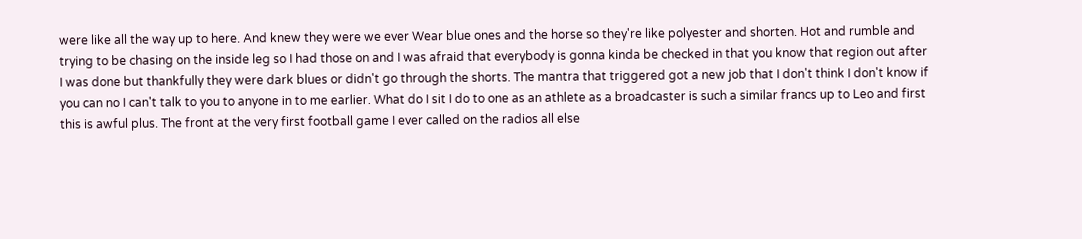were like all the way up to here. And knew they were we ever Wear blue ones and the horse so they're like polyester and shorten. Hot and rumble and trying to be chasing on the inside leg so I had those on and I was afraid that everybody is gonna kinda be checked in that you know that region out after I was done but thankfully they were dark blues or didn't go through the shorts. The mantra that triggered got a new job that I don't think I don't know if you can no I can't talk to you to anyone in to me earlier. What do I sit I do to one as an athlete as a broadcaster is such a similar francs up to Leo and first this is awful plus. The front at the very first football game I ever called on the radios all else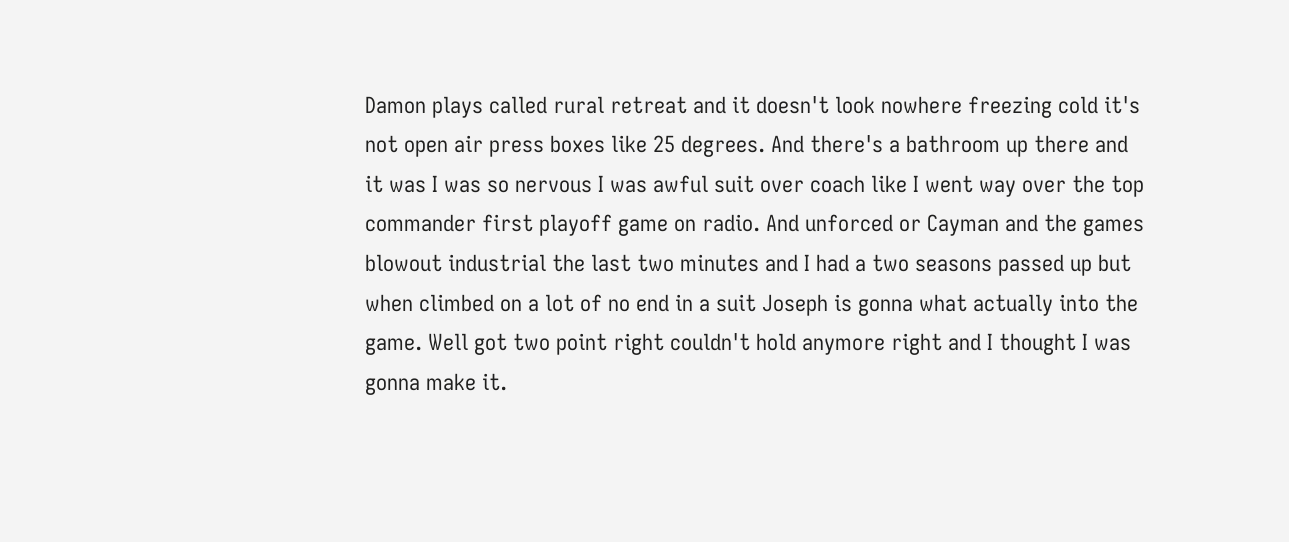Damon plays called rural retreat and it doesn't look nowhere freezing cold it's not open air press boxes like 25 degrees. And there's a bathroom up there and it was I was so nervous I was awful suit over coach like I went way over the top commander first playoff game on radio. And unforced or Cayman and the games blowout industrial the last two minutes and I had a two seasons passed up but when climbed on a lot of no end in a suit Joseph is gonna what actually into the game. Well got two point right couldn't hold anymore right and I thought I was gonna make it.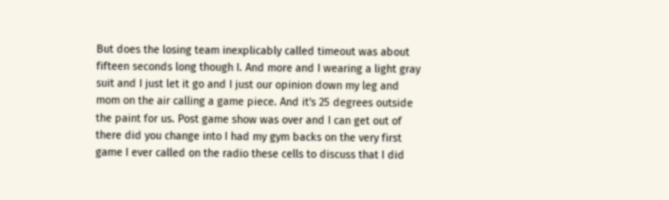But does the losing team inexplicably called timeout was about fifteen seconds long though I. And more and I wearing a light gray suit and I just let it go and I just our opinion down my leg and mom on the air calling a game piece. And it's 25 degrees outside the paint for us. Post game show was over and I can get out of there did you change into I had my gym backs on the very first game I ever called on the radio these cells to discuss that I did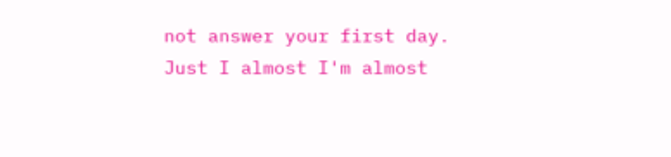not answer your first day. Just I almost I'm almost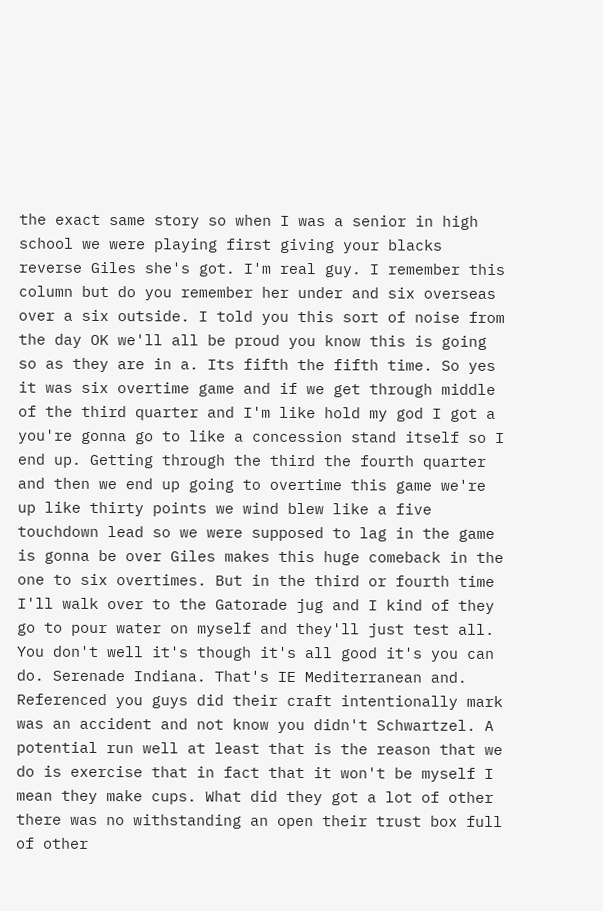the exact same story so when I was a senior in high school we were playing first giving your blacks reverse Giles she's got. I'm real guy. I remember this column but do you remember her under and six overseas over a six outside. I told you this sort of noise from the day OK we'll all be proud you know this is going so as they are in a. Its fifth the fifth time. So yes it was six overtime game and if we get through middle of the third quarter and I'm like hold my god I got a you're gonna go to like a concession stand itself so I end up. Getting through the third the fourth quarter and then we end up going to overtime this game we're up like thirty points we wind blew like a five touchdown lead so we were supposed to lag in the game is gonna be over Giles makes this huge comeback in the one to six overtimes. But in the third or fourth time I'll walk over to the Gatorade jug and I kind of they go to pour water on myself and they'll just test all. You don't well it's though it's all good it's you can do. Serenade Indiana. That's IE Mediterranean and. Referenced you guys did their craft intentionally mark was an accident and not know you didn't Schwartzel. A potential run well at least that is the reason that we do is exercise that in fact that it won't be myself I mean they make cups. What did they got a lot of other there was no withstanding an open their trust box full of other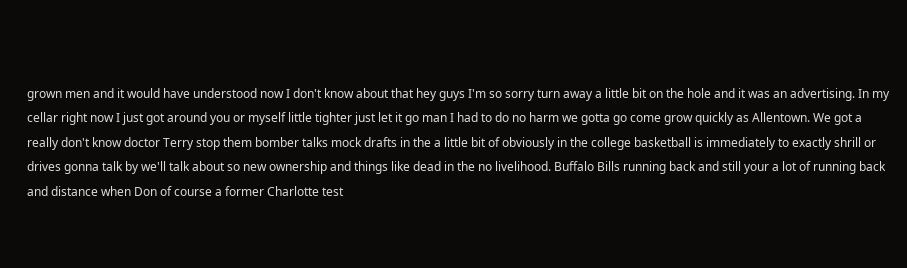grown men and it would have understood now I don't know about that hey guys I'm so sorry turn away a little bit on the hole and it was an advertising. In my cellar right now I just got around you or myself little tighter just let it go man I had to do no harm we gotta go come grow quickly as Allentown. We got a really don't know doctor Terry stop them bomber talks mock drafts in the a little bit of obviously in the college basketball is immediately to exactly shrill or drives gonna talk by we'll talk about so new ownership and things like dead in the no livelihood. Buffalo Bills running back and still your a lot of running back and distance when Don of course a former Charlotte test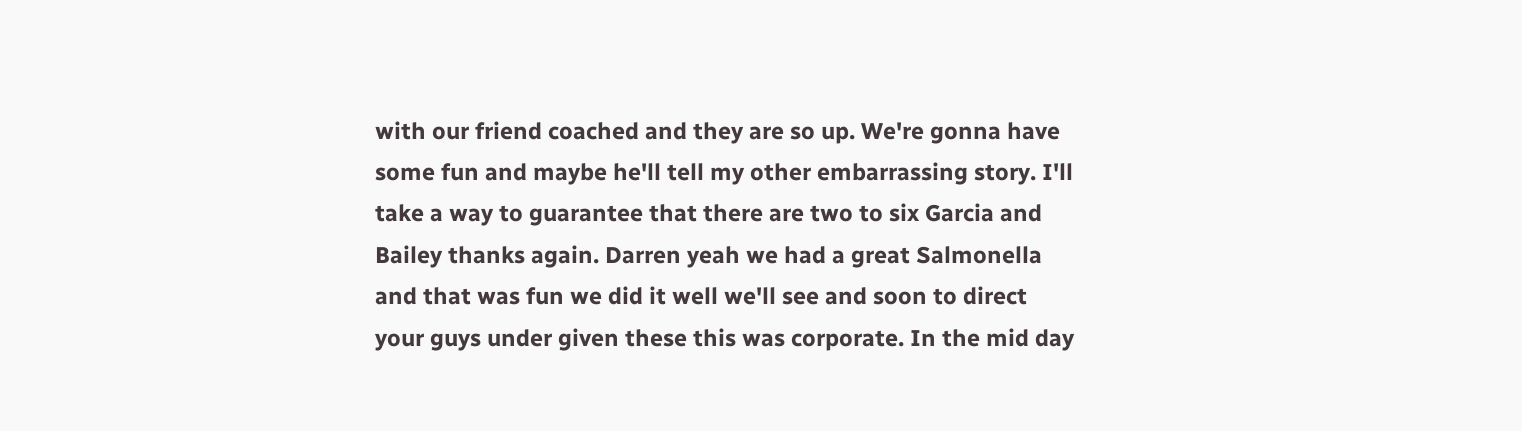with our friend coached and they are so up. We're gonna have some fun and maybe he'll tell my other embarrassing story. I'll take a way to guarantee that there are two to six Garcia and Bailey thanks again. Darren yeah we had a great Salmonella and that was fun we did it well we'll see and soon to direct your guys under given these this was corporate. In the mid day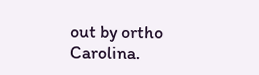out by ortho Carolina.